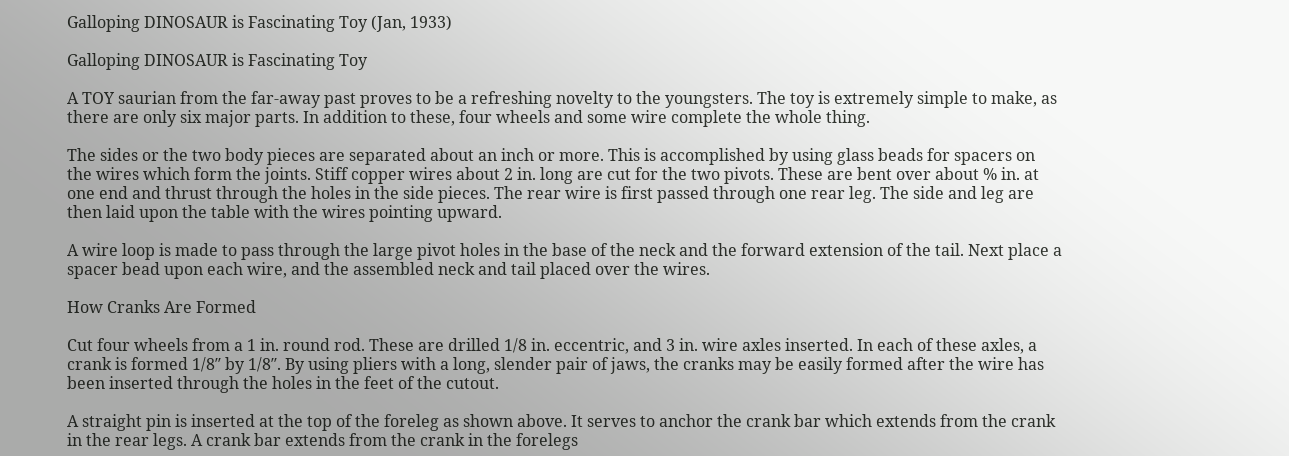Galloping DINOSAUR is Fascinating Toy (Jan, 1933)

Galloping DINOSAUR is Fascinating Toy

A TOY saurian from the far-away past proves to be a refreshing novelty to the youngsters. The toy is extremely simple to make, as there are only six major parts. In addition to these, four wheels and some wire complete the whole thing.

The sides or the two body pieces are separated about an inch or more. This is accomplished by using glass beads for spacers on the wires which form the joints. Stiff copper wires about 2 in. long are cut for the two pivots. These are bent over about % in. at one end and thrust through the holes in the side pieces. The rear wire is first passed through one rear leg. The side and leg are then laid upon the table with the wires pointing upward.

A wire loop is made to pass through the large pivot holes in the base of the neck and the forward extension of the tail. Next place a spacer bead upon each wire, and the assembled neck and tail placed over the wires.

How Cranks Are Formed

Cut four wheels from a 1 in. round rod. These are drilled 1/8 in. eccentric, and 3 in. wire axles inserted. In each of these axles, a crank is formed 1/8″ by 1/8″. By using pliers with a long, slender pair of jaws, the cranks may be easily formed after the wire has been inserted through the holes in the feet of the cutout.

A straight pin is inserted at the top of the foreleg as shown above. It serves to anchor the crank bar which extends from the crank in the rear legs. A crank bar extends from the crank in the forelegs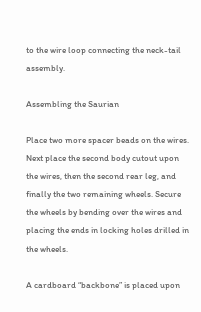to the wire loop connecting the neck-tail assembly.

Assembling the Saurian

Place two more spacer beads on the wires. Next place the second body cutout upon the wires, then the second rear leg, and finally the two remaining wheels. Secure the wheels by bending over the wires and placing the ends in locking holes drilled in the wheels.

A cardboard “backbone” is placed upon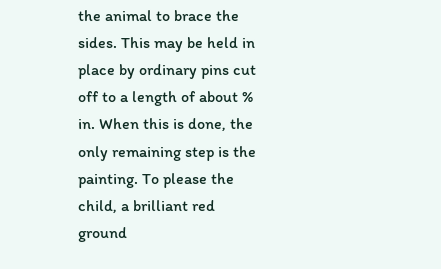the animal to brace the sides. This may be held in place by ordinary pins cut off to a length of about % in. When this is done, the only remaining step is the painting. To please the child, a brilliant red ground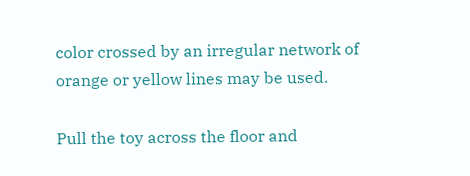color crossed by an irregular network of orange or yellow lines may be used.

Pull the toy across the floor and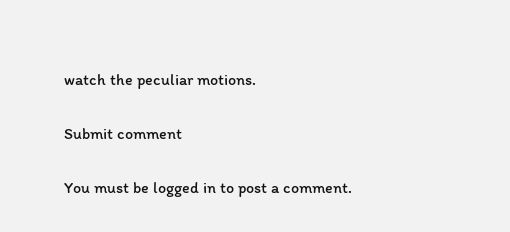watch the peculiar motions.

Submit comment

You must be logged in to post a comment.